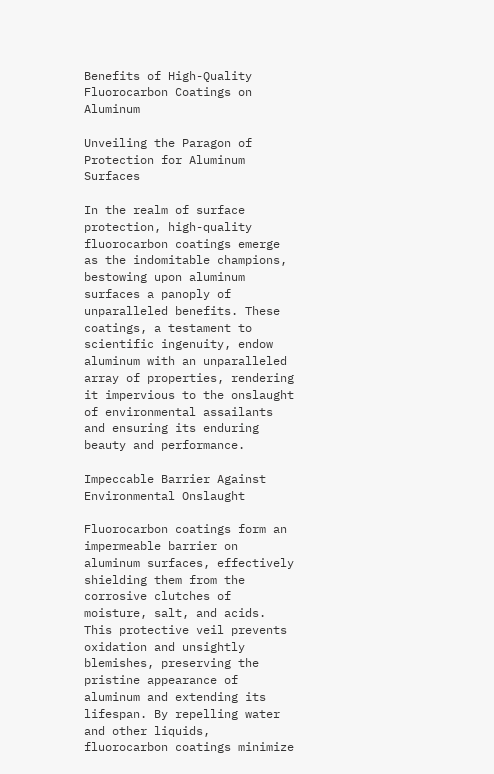Benefits of High-Quality Fluorocarbon Coatings on Aluminum

Unveiling the Paragon of Protection for Aluminum Surfaces

In the realm of surface protection, high-quality fluorocarbon coatings emerge as the indomitable champions, bestowing upon aluminum surfaces a panoply of unparalleled benefits. These coatings, a testament to scientific ingenuity, endow aluminum with an unparalleled array of properties, rendering it impervious to the onslaught of environmental assailants and ensuring its enduring beauty and performance.

Impeccable Barrier Against Environmental Onslaught

Fluorocarbon coatings form an impermeable barrier on aluminum surfaces, effectively shielding them from the corrosive clutches of moisture, salt, and acids. This protective veil prevents oxidation and unsightly blemishes, preserving the pristine appearance of aluminum and extending its lifespan. By repelling water and other liquids, fluorocarbon coatings minimize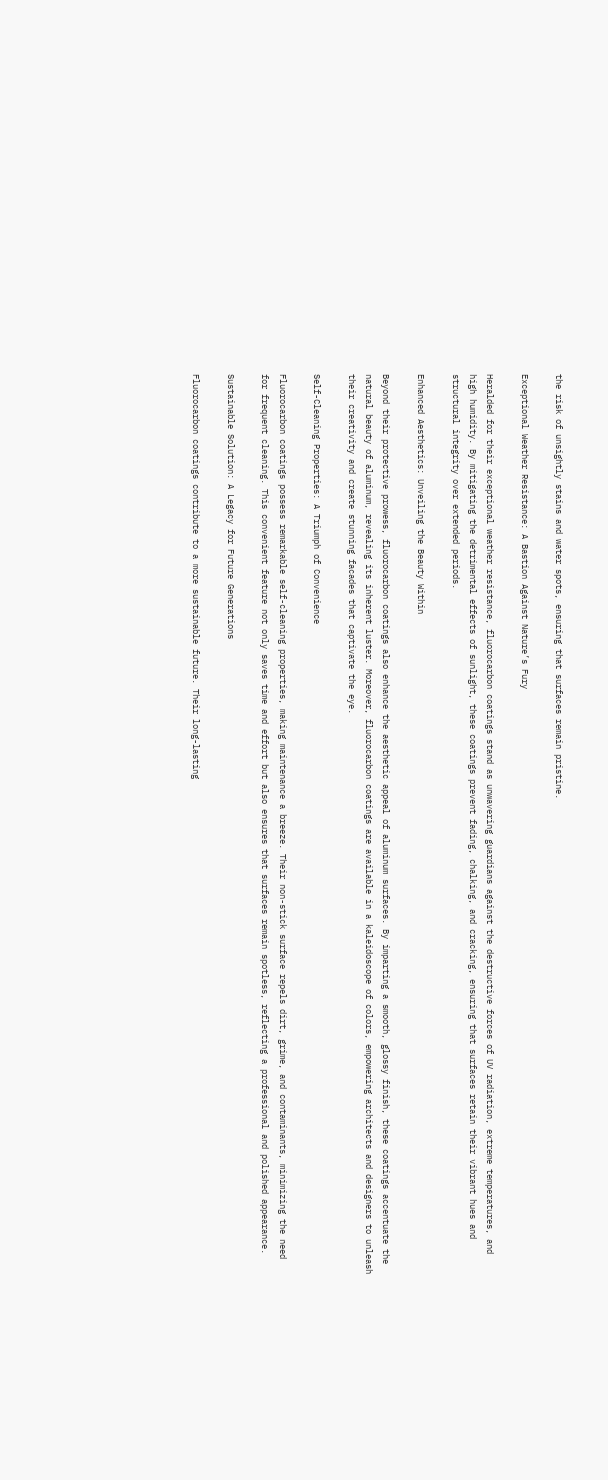the risk of unsightly stains and water spots, ensuring that surfaces remain pristine.

Exceptional Weather Resistance: A Bastion Against Nature’s Fury

Heralded for their exceptional weather resistance, fluorocarbon coatings stand as unwavering guardians against the destructive forces of UV radiation, extreme temperatures, and high humidity. By mitigating the detrimental effects of sunlight, these coatings prevent fading, chalking, and cracking, ensuring that surfaces retain their vibrant hues and structural integrity over extended periods.

Enhanced Aesthetics: Unveiling the Beauty Within

Beyond their protective prowess, fluorocarbon coatings also enhance the aesthetic appeal of aluminum surfaces. By imparting a smooth, glossy finish, these coatings accentuate the natural beauty of aluminum, revealing its inherent luster. Moreover, fluorocarbon coatings are available in a kaleidoscope of colors, empowering architects and designers to unleash their creativity and create stunning facades that captivate the eye.

Self-Cleaning Properties: A Triumph of Convenience

Fluorocarbon coatings possess remarkable self-cleaning properties, making maintenance a breeze. Their non-stick surface repels dirt, grime, and contaminants, minimizing the need for frequent cleaning. This convenient feature not only saves time and effort but also ensures that surfaces remain spotless, reflecting a professional and polished appearance.

Sustainable Solution: A Legacy for Future Generations

Fluorocarbon coatings contribute to a more sustainable future. Their long-lasting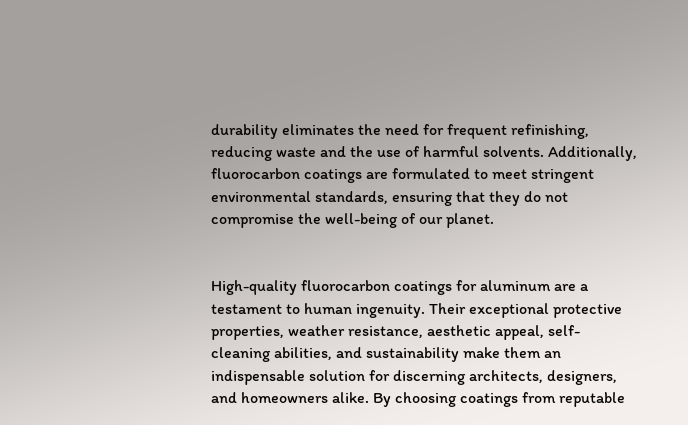durability eliminates the need for frequent refinishing, reducing waste and the use of harmful solvents. Additionally, fluorocarbon coatings are formulated to meet stringent environmental standards, ensuring that they do not compromise the well-being of our planet.


High-quality fluorocarbon coatings for aluminum are a testament to human ingenuity. Their exceptional protective properties, weather resistance, aesthetic appeal, self-cleaning abilities, and sustainability make them an indispensable solution for discerning architects, designers, and homeowners alike. By choosing coatings from reputable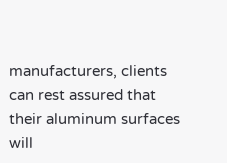manufacturers, clients can rest assured that their aluminum surfaces will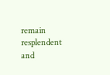remain resplendent and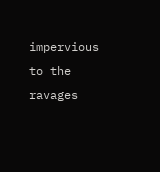impervious to the ravages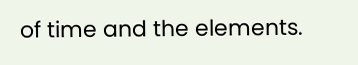of time and the elements.